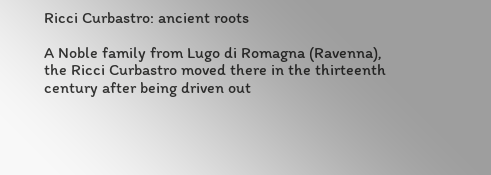Ricci Curbastro: ancient roots

A Noble family from Lugo di Romagna (Ravenna), the Ricci Curbastro moved there in the thirteenth century after being driven out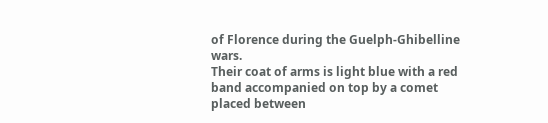of Florence during the Guelph-Ghibelline wars.
Their coat of arms is light blue with a red band accompanied on top by a comet placed between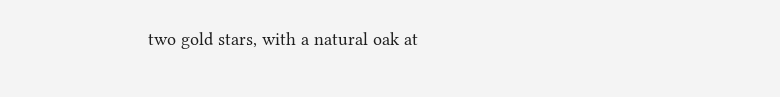two gold stars, with a natural oak at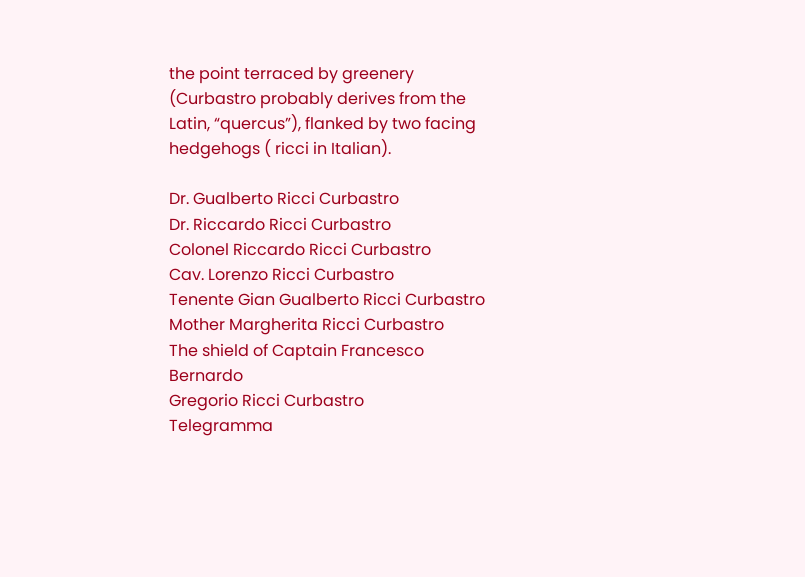the point terraced by greenery (Curbastro probably derives from the Latin, “quercus”), flanked by two facing hedgehogs ( ricci in Italian).

Dr. Gualberto Ricci Curbastro
Dr. Riccardo Ricci Curbastro
Colonel Riccardo Ricci Curbastro
Cav. Lorenzo Ricci Curbastro
Tenente Gian Gualberto Ricci Curbastro
Mother Margherita Ricci Curbastro
The shield of Captain Francesco Bernardo
Gregorio Ricci Curbastro
Telegramma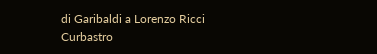di Garibaldi a Lorenzo Ricci Curbastro